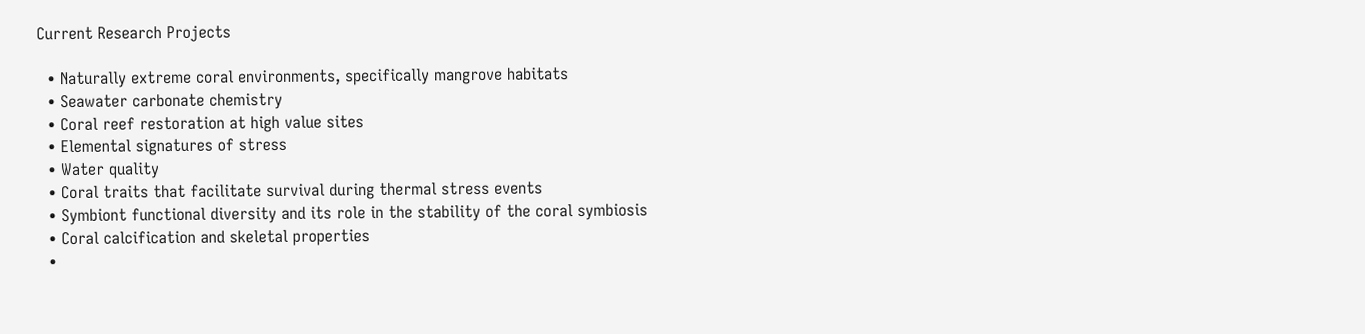Current Research Projects

  • Naturally extreme coral environments, specifically mangrove habitats
  • Seawater carbonate chemistry
  • Coral reef restoration at high value sites
  • Elemental signatures of stress
  • Water quality
  • Coral traits that facilitate survival during thermal stress events
  • Symbiont functional diversity and its role in the stability of the coral symbiosis
  • Coral calcification and skeletal properties
  •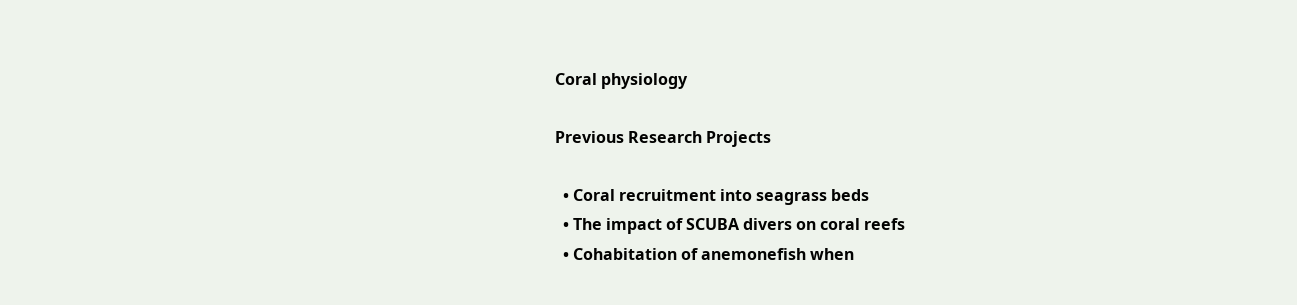Coral physiology

Previous Research Projects

  • Coral recruitment into seagrass beds
  • The impact of SCUBA divers on coral reefs
  • Cohabitation of anemonefish when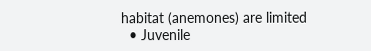habitat (anemones) are limited
  • Juvenile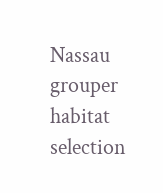Nassau grouper habitat selection